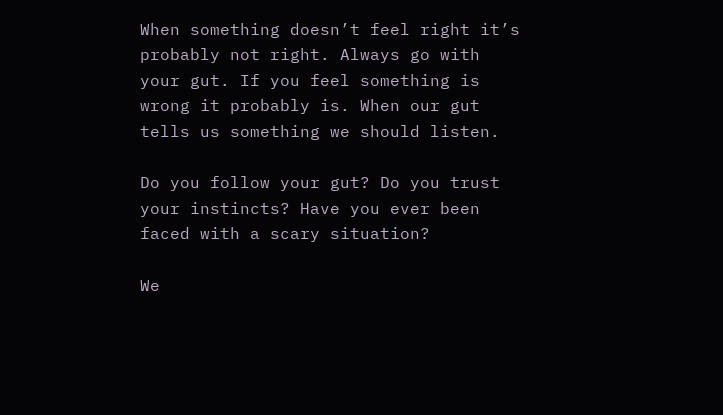When something doesn’t feel right it’s probably not right. Always go with your gut. If you feel something is wrong it probably is. When our gut tells us something we should listen.

Do you follow your gut? Do you trust your instincts? Have you ever been faced with a scary situation?

We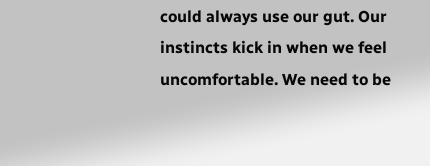could always use our gut. Our instincts kick in when we feel uncomfortable. We need to be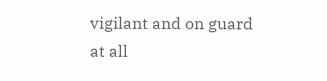vigilant and on guard at all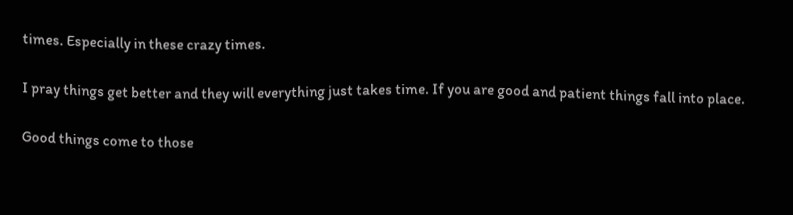times. Especially in these crazy times.

I pray things get better and they will everything just takes time. If you are good and patient things fall into place.

Good things come to those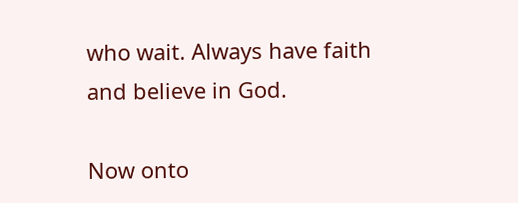who wait. Always have faith and believe in God.

Now onto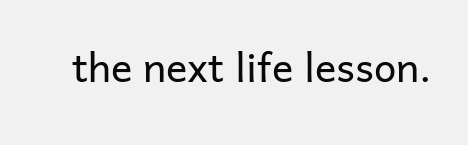the next life lesson.